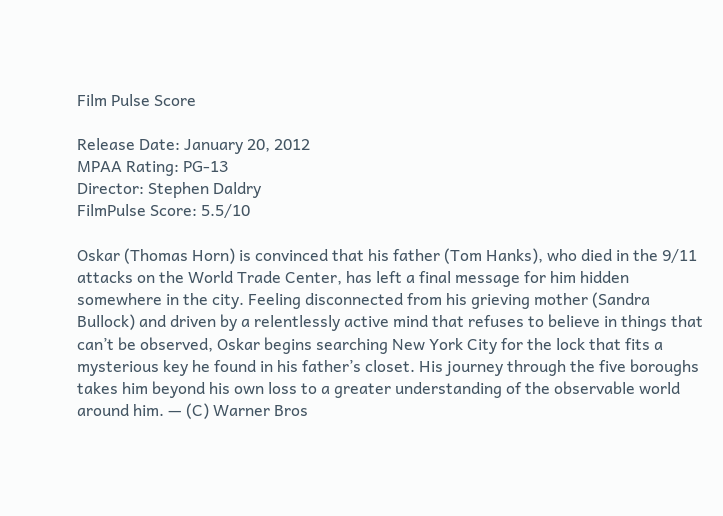Film Pulse Score

Release Date: January 20, 2012
MPAA Rating: PG-13
Director: Stephen Daldry
FilmPulse Score: 5.5/10

Oskar (Thomas Horn) is convinced that his father (Tom Hanks), who died in the 9/11 attacks on the World Trade Center, has left a final message for him hidden somewhere in the city. Feeling disconnected from his grieving mother (Sandra Bullock) and driven by a relentlessly active mind that refuses to believe in things that can’t be observed, Oskar begins searching New York City for the lock that fits a mysterious key he found in his father’s closet. His journey through the five boroughs takes him beyond his own loss to a greater understanding of the observable world around him. — (C) Warner Bros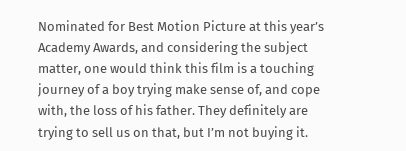Nominated for Best Motion Picture at this year’s Academy Awards, and considering the subject matter, one would think this film is a touching journey of a boy trying make sense of, and cope with, the loss of his father. They definitely are trying to sell us on that, but I’m not buying it.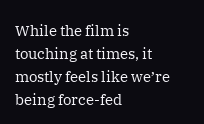While the film is touching at times, it mostly feels like we’re being force-fed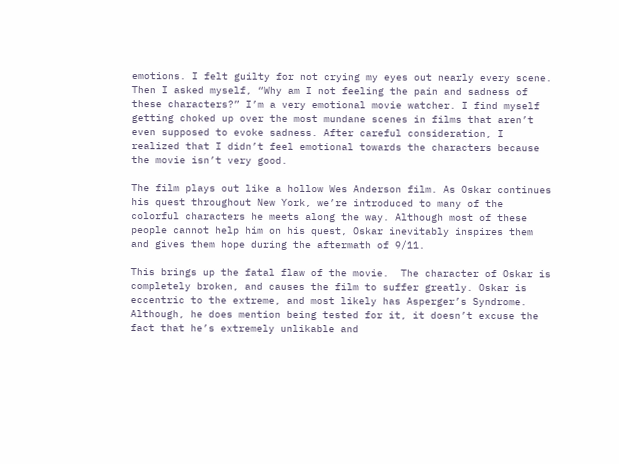emotions. I felt guilty for not crying my eyes out nearly every scene. Then I asked myself, “Why am I not feeling the pain and sadness of these characters?” I’m a very emotional movie watcher. I find myself getting choked up over the most mundane scenes in films that aren’t even supposed to evoke sadness. After careful consideration, I realized that I didn’t feel emotional towards the characters because the movie isn’t very good.

The film plays out like a hollow Wes Anderson film. As Oskar continues his quest throughout New York, we’re introduced to many of the colorful characters he meets along the way. Although most of these people cannot help him on his quest, Oskar inevitably inspires them and gives them hope during the aftermath of 9/11.

This brings up the fatal flaw of the movie.  The character of Oskar is completely broken, and causes the film to suffer greatly. Oskar is eccentric to the extreme, and most likely has Asperger’s Syndrome. Although, he does mention being tested for it, it doesn’t excuse the fact that he’s extremely unlikable and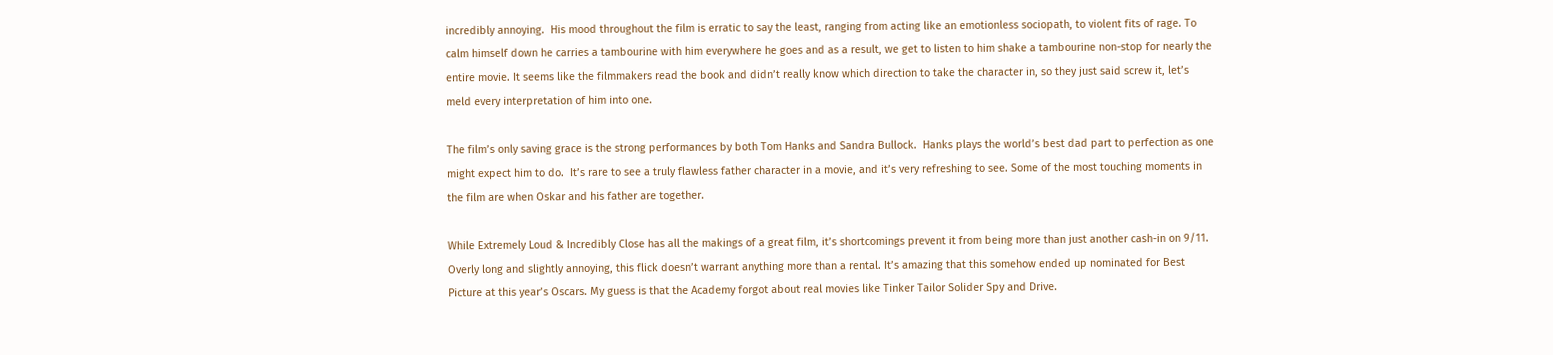incredibly annoying.  His mood throughout the film is erratic to say the least, ranging from acting like an emotionless sociopath, to violent fits of rage. To calm himself down he carries a tambourine with him everywhere he goes and as a result, we get to listen to him shake a tambourine non-stop for nearly the entire movie. It seems like the filmmakers read the book and didn’t really know which direction to take the character in, so they just said screw it, let’s meld every interpretation of him into one.

The film’s only saving grace is the strong performances by both Tom Hanks and Sandra Bullock.  Hanks plays the world’s best dad part to perfection as one might expect him to do.  It’s rare to see a truly flawless father character in a movie, and it’s very refreshing to see. Some of the most touching moments in the film are when Oskar and his father are together.

While Extremely Loud & Incredibly Close has all the makings of a great film, it’s shortcomings prevent it from being more than just another cash-in on 9/11.  Overly long and slightly annoying, this flick doesn’t warrant anything more than a rental. It’s amazing that this somehow ended up nominated for Best Picture at this year’s Oscars. My guess is that the Academy forgot about real movies like Tinker Tailor Solider Spy and Drive.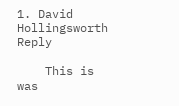1. David Hollingsworth Reply

    This is was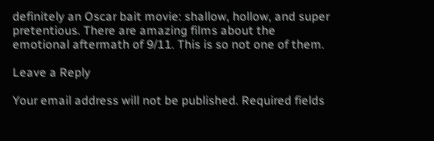definitely an Oscar bait movie: shallow, hollow, and super pretentious. There are amazing films about the emotional aftermath of 9/11. This is so not one of them.

Leave a Reply

Your email address will not be published. Required fields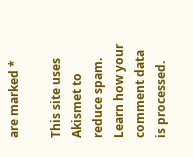are marked *

This site uses Akismet to reduce spam. Learn how your comment data is processed.